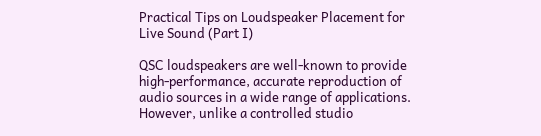Practical Tips on Loudspeaker Placement for Live Sound (Part I)

QSC loudspeakers are well-known to provide high-performance, accurate reproduction of audio sources in a wide range of applications. However, unlike a controlled studio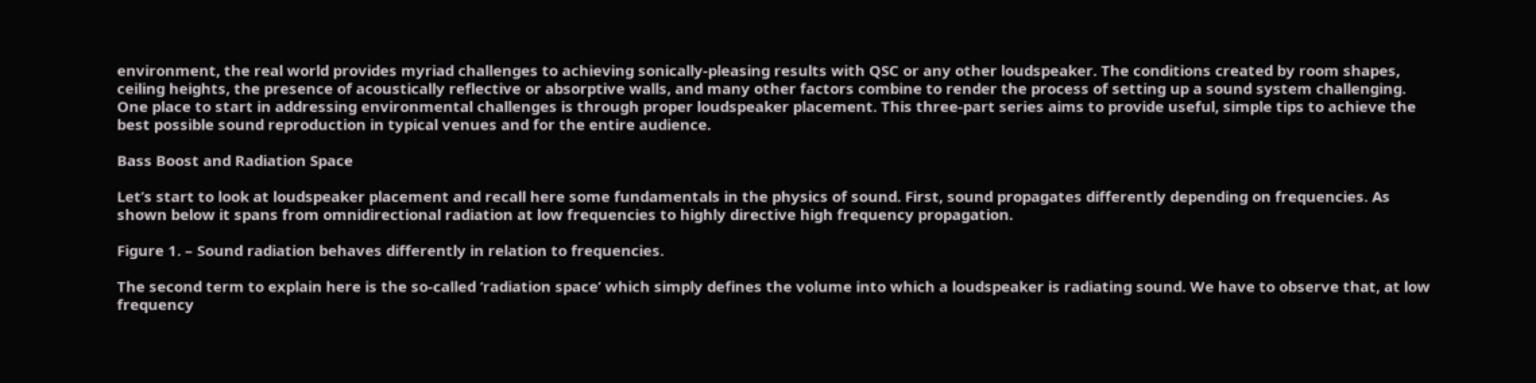environment, the real world provides myriad challenges to achieving sonically-pleasing results with QSC or any other loudspeaker. The conditions created by room shapes, ceiling heights, the presence of acoustically reflective or absorptive walls, and many other factors combine to render the process of setting up a sound system challenging. One place to start in addressing environmental challenges is through proper loudspeaker placement. This three-part series aims to provide useful, simple tips to achieve the best possible sound reproduction in typical venues and for the entire audience.

Bass Boost and Radiation Space

Let’s start to look at loudspeaker placement and recall here some fundamentals in the physics of sound. First, sound propagates differently depending on frequencies. As shown below it spans from omnidirectional radiation at low frequencies to highly directive high frequency propagation.

Figure 1. – Sound radiation behaves differently in relation to frequencies.

The second term to explain here is the so-called ‘radiation space’ which simply defines the volume into which a loudspeaker is radiating sound. We have to observe that, at low frequency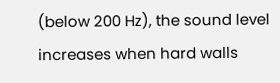(below 200 Hz), the sound level increases when hard walls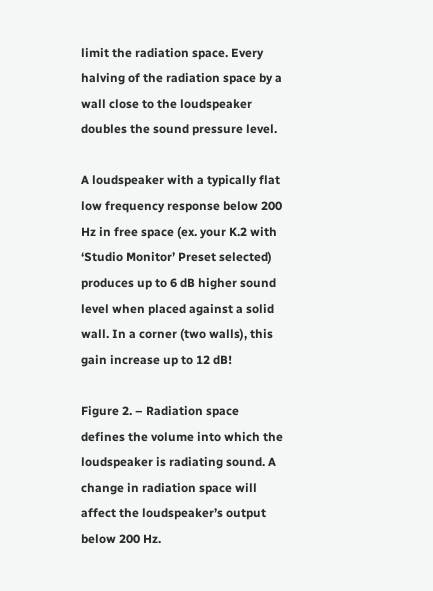limit the radiation space. Every halving of the radiation space by a wall close to the loudspeaker doubles the sound pressure level.

A loudspeaker with a typically flat low frequency response below 200 Hz in free space (ex. your K.2 with ‘Studio Monitor’ Preset selected) produces up to 6 dB higher sound level when placed against a solid wall. In a corner (two walls), this gain increase up to 12 dB!

Figure 2. – Radiation space defines the volume into which the loudspeaker is radiating sound. A change in radiation space will affect the loudspeaker’s output below 200 Hz.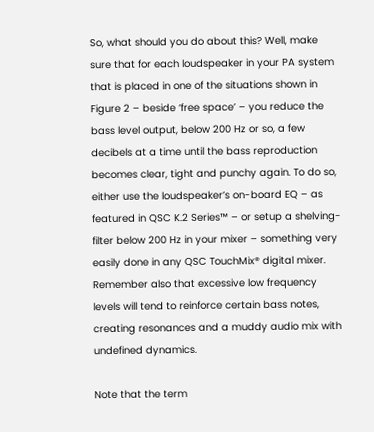So, what should you do about this? Well, make sure that for each loudspeaker in your PA system that is placed in one of the situations shown in Figure 2 – beside ‘free space’ – you reduce the bass level output, below 200 Hz or so, a few decibels at a time until the bass reproduction becomes clear, tight and punchy again. To do so, either use the loudspeaker’s on-board EQ – as featured in QSC K.2 Series™ – or setup a shelving-filter below 200 Hz in your mixer – something very easily done in any QSC TouchMix® digital mixer. Remember also that excessive low frequency levels will tend to reinforce certain bass notes, creating resonances and a muddy audio mix with undefined dynamics.

Note that the term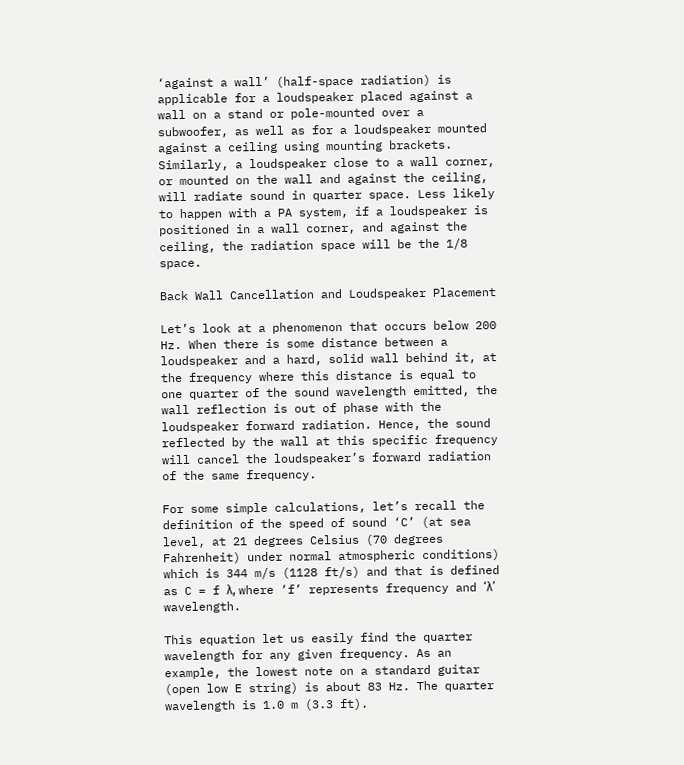‘against a wall’ (half-space radiation) is applicable for a loudspeaker placed against a wall on a stand or pole-mounted over a subwoofer, as well as for a loudspeaker mounted against a ceiling using mounting brackets. Similarly, a loudspeaker close to a wall corner, or mounted on the wall and against the ceiling, will radiate sound in quarter space. Less likely to happen with a PA system, if a loudspeaker is positioned in a wall corner, and against the ceiling, the radiation space will be the 1/8 space.

Back Wall Cancellation and Loudspeaker Placement

Let’s look at a phenomenon that occurs below 200 Hz. When there is some distance between a loudspeaker and a hard, solid wall behind it, at the frequency where this distance is equal to one quarter of the sound wavelength emitted, the wall reflection is out of phase with the loudspeaker forward radiation. Hence, the sound reflected by the wall at this specific frequency will cancel the loudspeaker’s forward radiation of the same frequency.

For some simple calculations, let’s recall the definition of the speed of sound ‘C’ (at sea level, at 21 degrees Celsius (70 degrees Fahrenheit) under normal atmospheric conditions) which is 344 m/s (1128 ft/s) and that is defined as C = f λ, where ‘f’ represents frequency and ‘λ’ wavelength.

This equation let us easily find the quarter wavelength for any given frequency. As an example, the lowest note on a standard guitar (open low E string) is about 83 Hz. The quarter wavelength is 1.0 m (3.3 ft).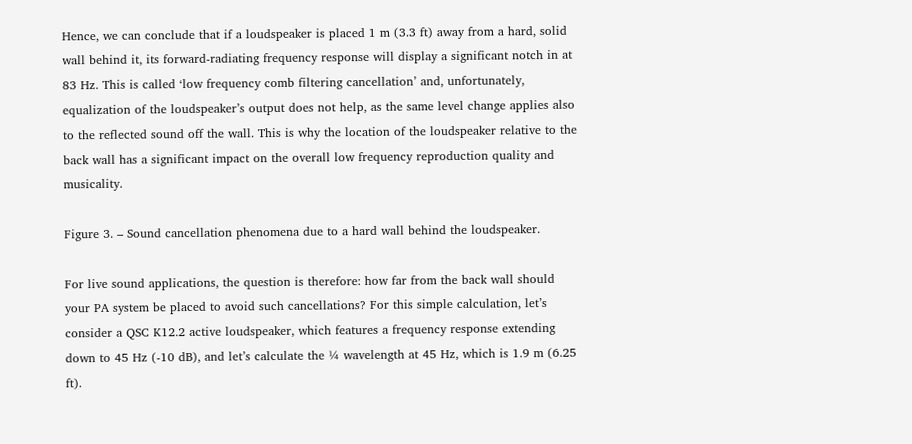Hence, we can conclude that if a loudspeaker is placed 1 m (3.3 ft) away from a hard, solid wall behind it, its forward-radiating frequency response will display a significant notch in at 83 Hz. This is called ‘low frequency comb filtering cancellation’ and, unfortunately, equalization of the loudspeaker’s output does not help, as the same level change applies also to the reflected sound off the wall. This is why the location of the loudspeaker relative to the back wall has a significant impact on the overall low frequency reproduction quality and musicality.

Figure 3. – Sound cancellation phenomena due to a hard wall behind the loudspeaker.

For live sound applications, the question is therefore: how far from the back wall should your PA system be placed to avoid such cancellations? For this simple calculation, let’s consider a QSC K12.2 active loudspeaker, which features a frequency response extending down to 45 Hz (-10 dB), and let’s calculate the ¼ wavelength at 45 Hz, which is 1.9 m (6.25 ft).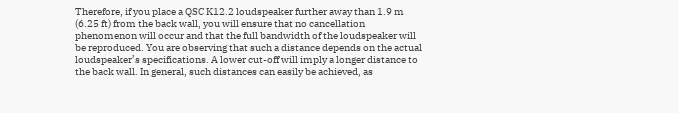Therefore, if you place a QSC K12.2 loudspeaker further away than 1.9 m (6.25 ft) from the back wall, you will ensure that no cancellation phenomenon will occur and that the full bandwidth of the loudspeaker will be reproduced. You are observing that such a distance depends on the actual loudspeaker’s specifications. A lower cut-off will imply a longer distance to the back wall. In general, such distances can easily be achieved, as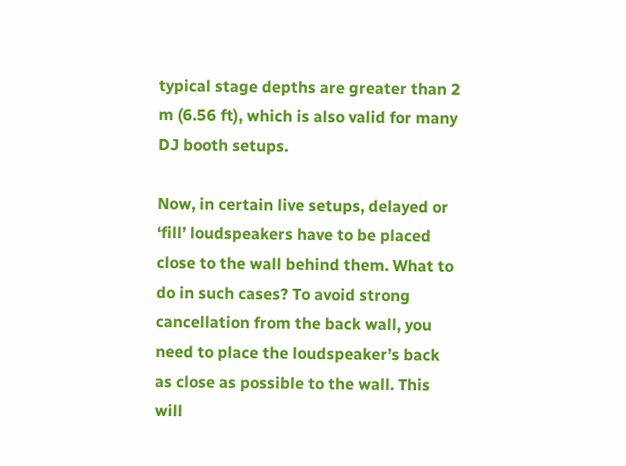typical stage depths are greater than 2 m (6.56 ft), which is also valid for many DJ booth setups.

Now, in certain live setups, delayed or ‘fill’ loudspeakers have to be placed close to the wall behind them. What to do in such cases? To avoid strong cancellation from the back wall, you need to place the loudspeaker’s back as close as possible to the wall. This will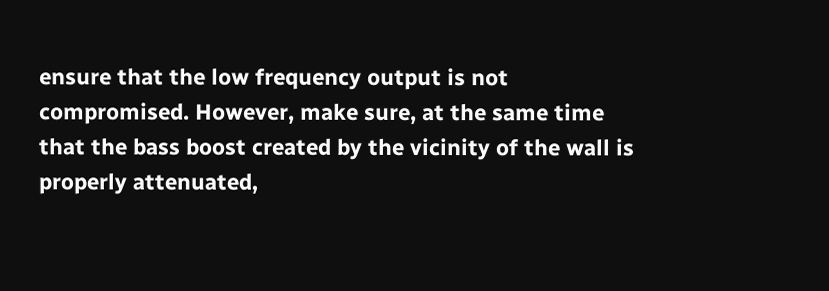ensure that the low frequency output is not compromised. However, make sure, at the same time that the bass boost created by the vicinity of the wall is properly attenuated,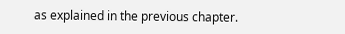as explained in the previous chapter.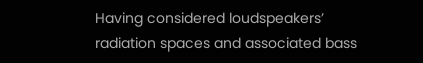Having considered loudspeakers’ radiation spaces and associated bass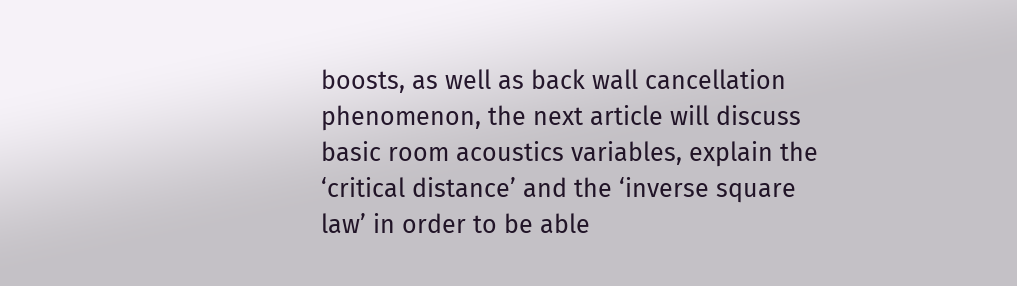boosts, as well as back wall cancellation phenomenon, the next article will discuss basic room acoustics variables, explain the ‘critical distance’ and the ‘inverse square law’ in order to be able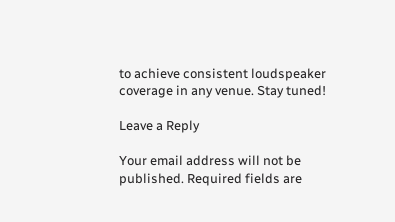to achieve consistent loudspeaker coverage in any venue. Stay tuned!

Leave a Reply

Your email address will not be published. Required fields are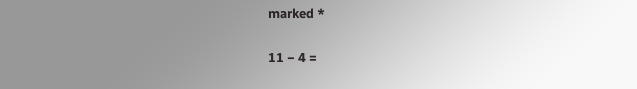marked *

11 − 4 =